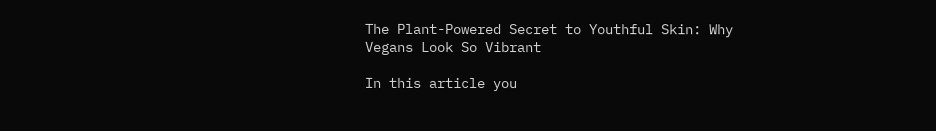The Plant-Powered Secret to Youthful Skin: Why Vegans Look So Vibrant

In this article you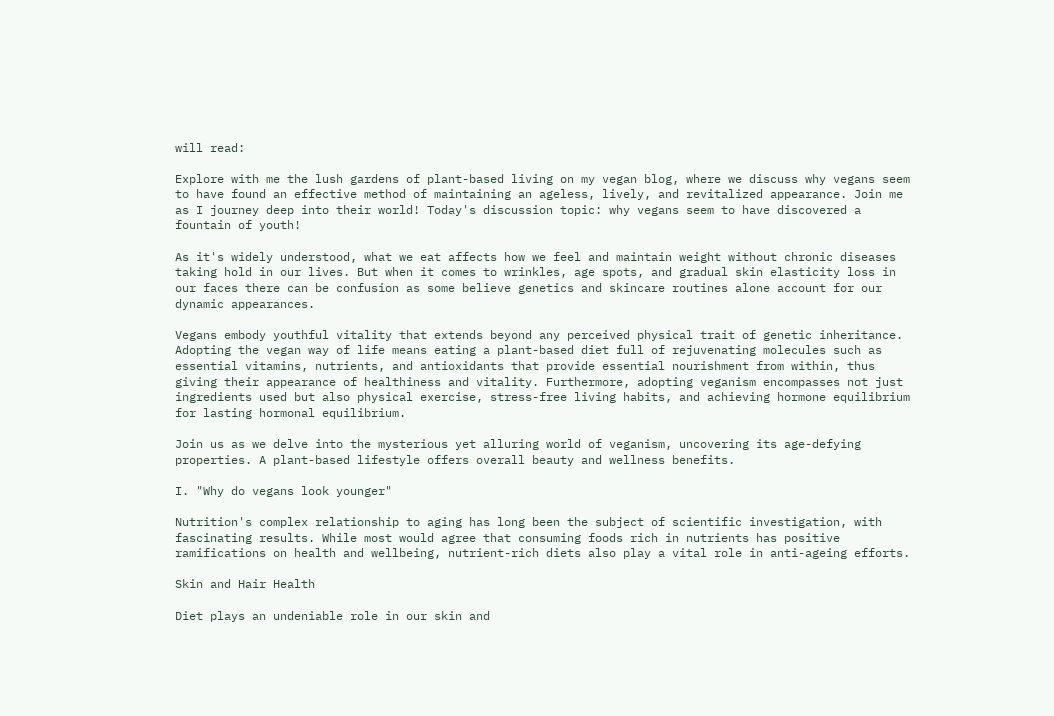will read:

Explore with me the lush gardens of plant-based living on my vegan blog, where we discuss why vegans seem to have found an effective method of maintaining an ageless, lively, and revitalized appearance. Join me as I journey deep into their world! Today's discussion topic: why vegans seem to have discovered a fountain of youth!

As it's widely understood, what we eat affects how we feel and maintain weight without chronic diseases taking hold in our lives. But when it comes to wrinkles, age spots, and gradual skin elasticity loss in our faces there can be confusion as some believe genetics and skincare routines alone account for our dynamic appearances.

Vegans embody youthful vitality that extends beyond any perceived physical trait of genetic inheritance. Adopting the vegan way of life means eating a plant-based diet full of rejuvenating molecules such as essential vitamins, nutrients, and antioxidants that provide essential nourishment from within, thus giving their appearance of healthiness and vitality. Furthermore, adopting veganism encompasses not just ingredients used but also physical exercise, stress-free living habits, and achieving hormone equilibrium for lasting hormonal equilibrium.

Join us as we delve into the mysterious yet alluring world of veganism, uncovering its age-defying properties. A plant-based lifestyle offers overall beauty and wellness benefits.

I. "Why do vegans look younger"

Nutrition's complex relationship to aging has long been the subject of scientific investigation, with fascinating results. While most would agree that consuming foods rich in nutrients has positive ramifications on health and wellbeing, nutrient-rich diets also play a vital role in anti-ageing efforts.

Skin and Hair Health

Diet plays an undeniable role in our skin and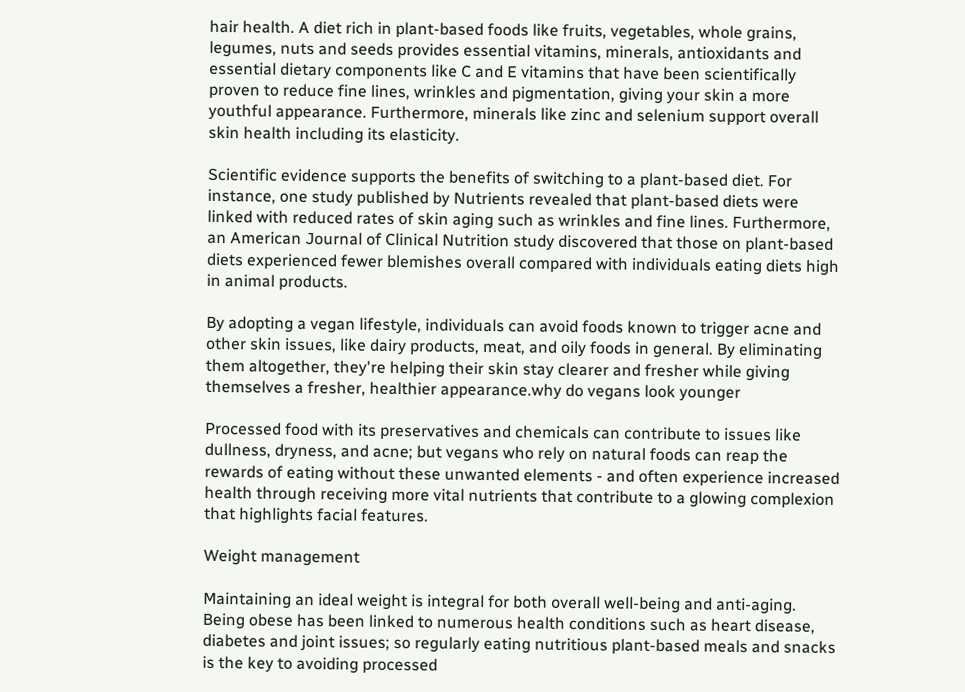hair health. A diet rich in plant-based foods like fruits, vegetables, whole grains, legumes, nuts and seeds provides essential vitamins, minerals, antioxidants and essential dietary components like C and E vitamins that have been scientifically proven to reduce fine lines, wrinkles and pigmentation, giving your skin a more youthful appearance. Furthermore, minerals like zinc and selenium support overall skin health including its elasticity.

Scientific evidence supports the benefits of switching to a plant-based diet. For instance, one study published by Nutrients revealed that plant-based diets were linked with reduced rates of skin aging such as wrinkles and fine lines. Furthermore, an American Journal of Clinical Nutrition study discovered that those on plant-based diets experienced fewer blemishes overall compared with individuals eating diets high in animal products.

By adopting a vegan lifestyle, individuals can avoid foods known to trigger acne and other skin issues, like dairy products, meat, and oily foods in general. By eliminating them altogether, they're helping their skin stay clearer and fresher while giving themselves a fresher, healthier appearance.why do vegans look younger

Processed food with its preservatives and chemicals can contribute to issues like dullness, dryness, and acne; but vegans who rely on natural foods can reap the rewards of eating without these unwanted elements - and often experience increased health through receiving more vital nutrients that contribute to a glowing complexion that highlights facial features.

Weight management

Maintaining an ideal weight is integral for both overall well-being and anti-aging. Being obese has been linked to numerous health conditions such as heart disease, diabetes and joint issues; so regularly eating nutritious plant-based meals and snacks is the key to avoiding processed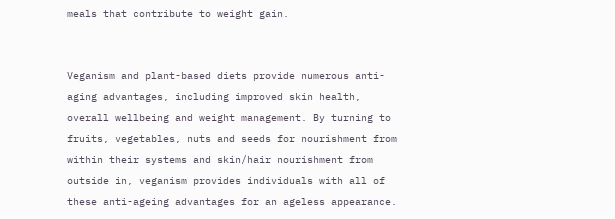meals that contribute to weight gain.


Veganism and plant-based diets provide numerous anti-aging advantages, including improved skin health, overall wellbeing and weight management. By turning to fruits, vegetables, nuts and seeds for nourishment from within their systems and skin/hair nourishment from outside in, veganism provides individuals with all of these anti-ageing advantages for an ageless appearance.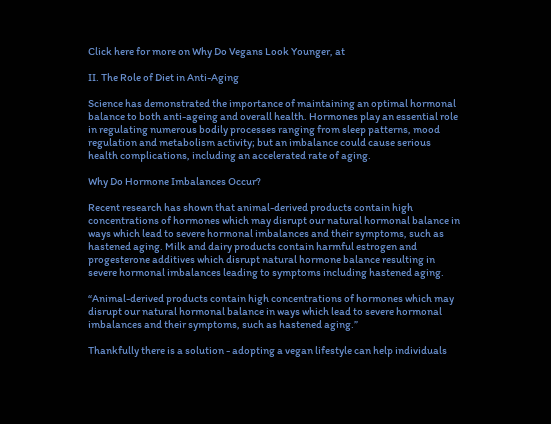Click here for more on Why Do Vegans Look Younger, at

II. The Role of Diet in Anti-Aging

Science has demonstrated the importance of maintaining an optimal hormonal balance to both anti-ageing and overall health. Hormones play an essential role in regulating numerous bodily processes ranging from sleep patterns, mood regulation and metabolism activity; but an imbalance could cause serious health complications, including an accelerated rate of aging.

Why Do Hormone Imbalances Occur?

Recent research has shown that animal-derived products contain high concentrations of hormones which may disrupt our natural hormonal balance in ways which lead to severe hormonal imbalances and their symptoms, such as hastened aging. Milk and dairy products contain harmful estrogen and progesterone additives which disrupt natural hormone balance resulting in severe hormonal imbalances leading to symptoms including hastened aging.

“Animal-derived products contain high concentrations of hormones which may disrupt our natural hormonal balance in ways which lead to severe hormonal imbalances and their symptoms, such as hastened aging.”

Thankfully there is a solution - adopting a vegan lifestyle can help individuals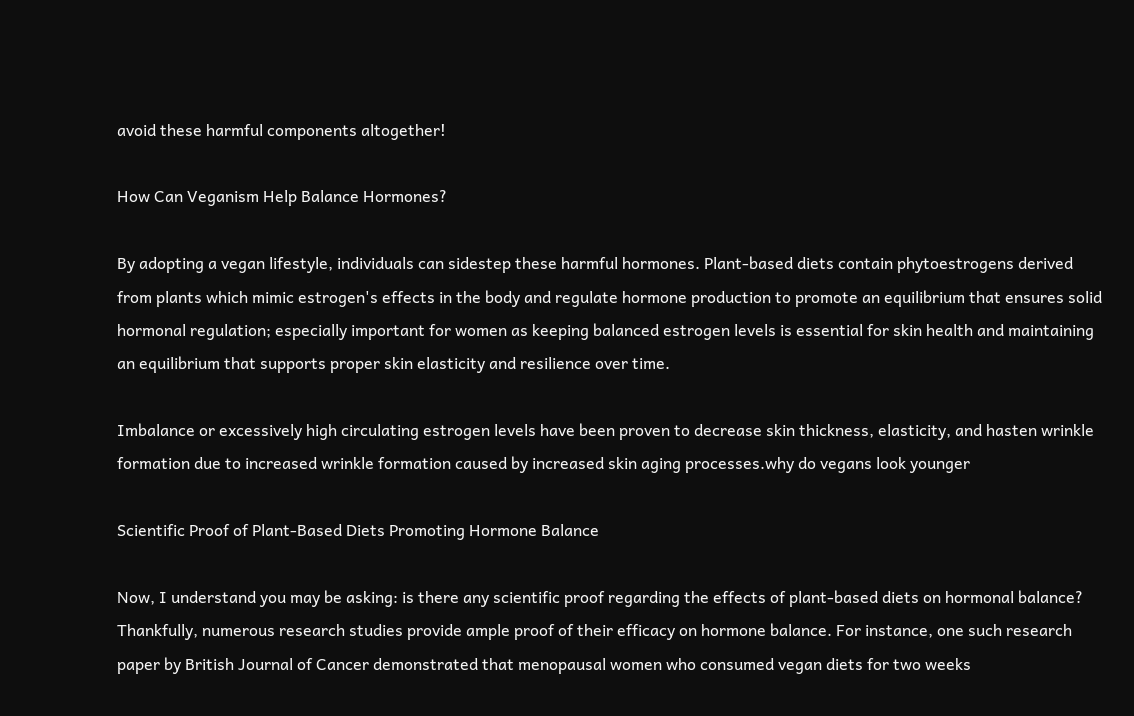avoid these harmful components altogether!

How Can Veganism Help Balance Hormones?

By adopting a vegan lifestyle, individuals can sidestep these harmful hormones. Plant-based diets contain phytoestrogens derived from plants which mimic estrogen's effects in the body and regulate hormone production to promote an equilibrium that ensures solid hormonal regulation; especially important for women as keeping balanced estrogen levels is essential for skin health and maintaining an equilibrium that supports proper skin elasticity and resilience over time.

Imbalance or excessively high circulating estrogen levels have been proven to decrease skin thickness, elasticity, and hasten wrinkle formation due to increased wrinkle formation caused by increased skin aging processes.why do vegans look younger

Scientific Proof of Plant-Based Diets Promoting Hormone Balance

Now, I understand you may be asking: is there any scientific proof regarding the effects of plant-based diets on hormonal balance? Thankfully, numerous research studies provide ample proof of their efficacy on hormone balance. For instance, one such research paper by British Journal of Cancer demonstrated that menopausal women who consumed vegan diets for two weeks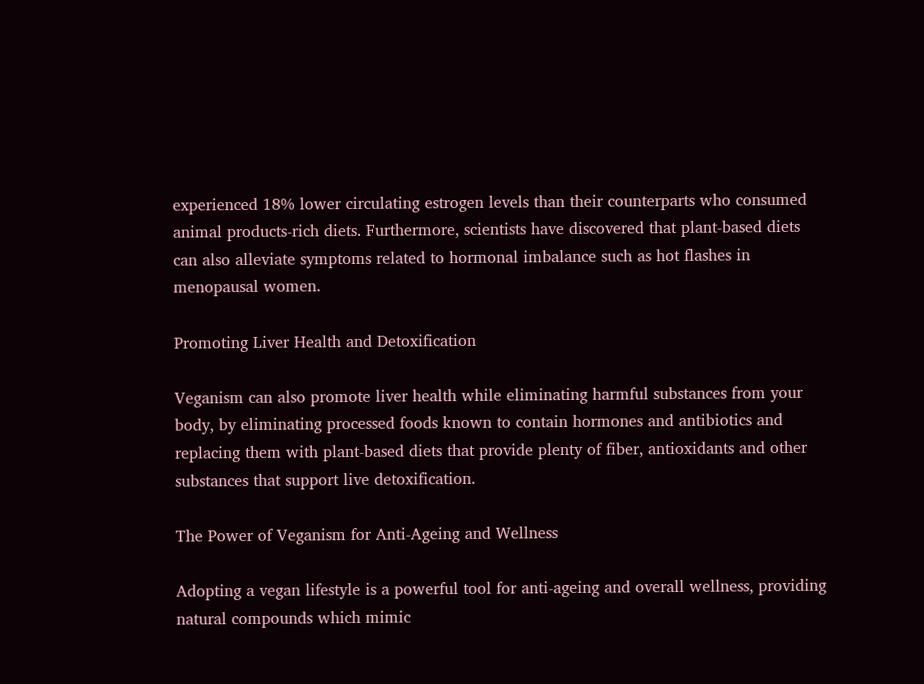experienced 18% lower circulating estrogen levels than their counterparts who consumed animal products-rich diets. Furthermore, scientists have discovered that plant-based diets can also alleviate symptoms related to hormonal imbalance such as hot flashes in menopausal women.

Promoting Liver Health and Detoxification

Veganism can also promote liver health while eliminating harmful substances from your body, by eliminating processed foods known to contain hormones and antibiotics and replacing them with plant-based diets that provide plenty of fiber, antioxidants and other substances that support live detoxification.

The Power of Veganism for Anti-Ageing and Wellness

Adopting a vegan lifestyle is a powerful tool for anti-ageing and overall wellness, providing natural compounds which mimic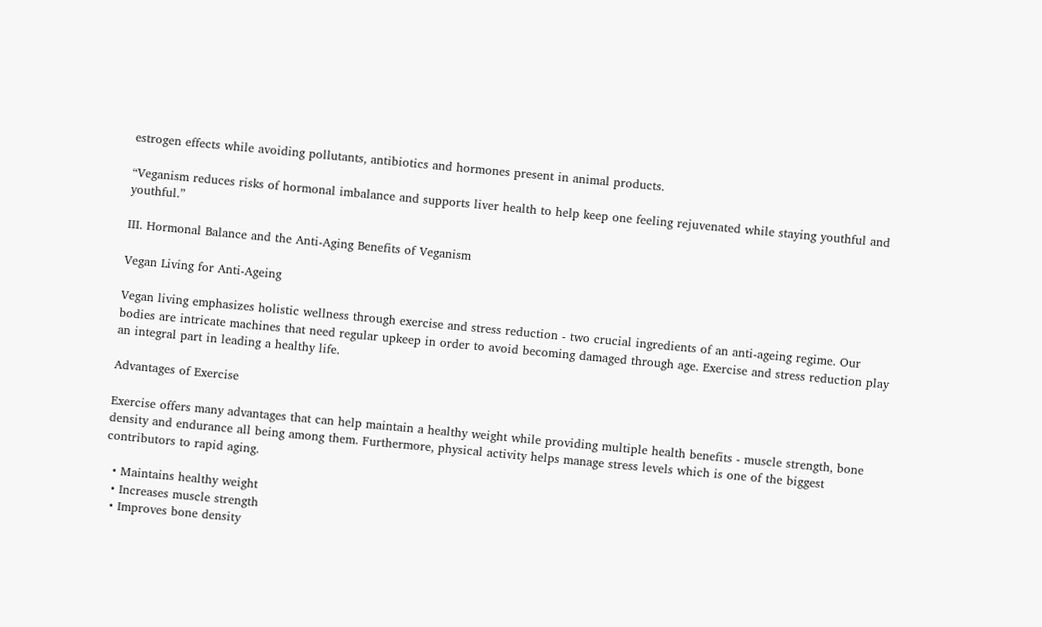estrogen effects while avoiding pollutants, antibiotics and hormones present in animal products.

“Veganism reduces risks of hormonal imbalance and supports liver health to help keep one feeling rejuvenated while staying youthful and youthful.”

III. Hormonal Balance and the Anti-Aging Benefits of Veganism

Vegan Living for Anti-Ageing

Vegan living emphasizes holistic wellness through exercise and stress reduction - two crucial ingredients of an anti-ageing regime. Our bodies are intricate machines that need regular upkeep in order to avoid becoming damaged through age. Exercise and stress reduction play an integral part in leading a healthy life.

Advantages of Exercise

Exercise offers many advantages that can help maintain a healthy weight while providing multiple health benefits - muscle strength, bone density and endurance all being among them. Furthermore, physical activity helps manage stress levels which is one of the biggest contributors to rapid aging.

  • Maintains healthy weight
  • Increases muscle strength
  • Improves bone density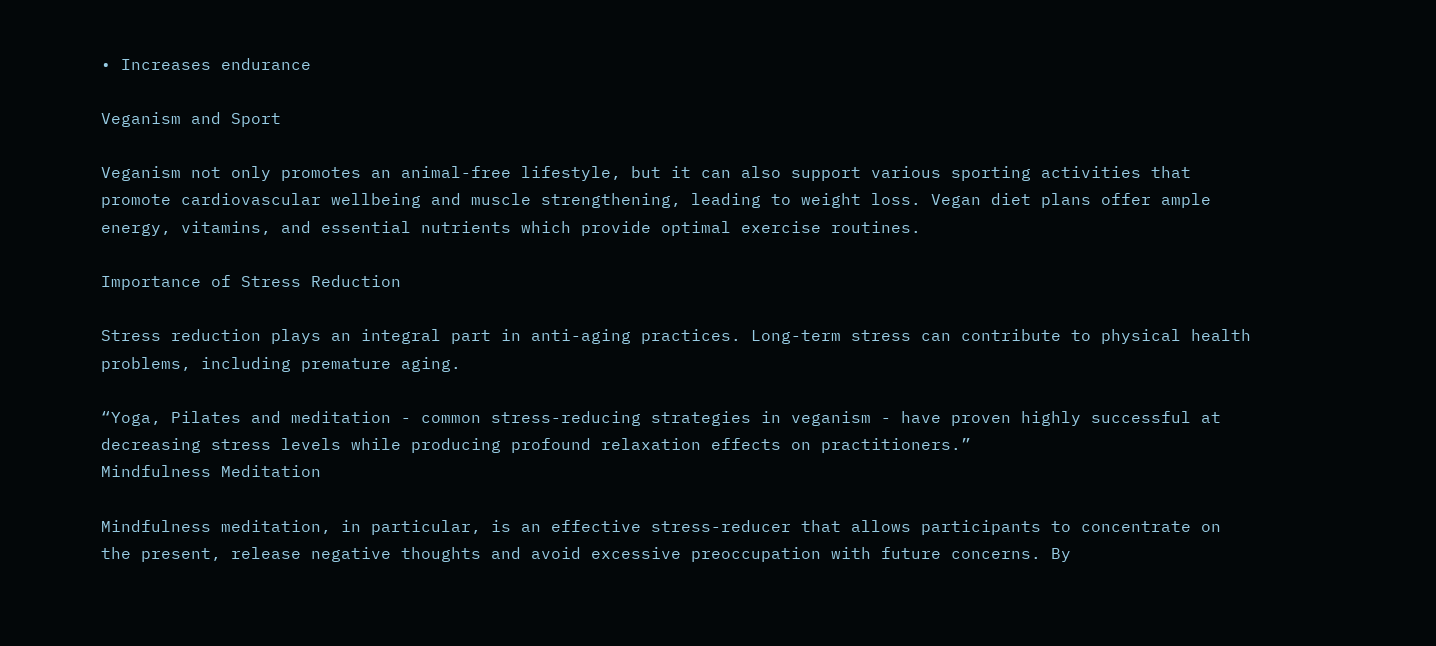• Increases endurance

Veganism and Sport

Veganism not only promotes an animal-free lifestyle, but it can also support various sporting activities that promote cardiovascular wellbeing and muscle strengthening, leading to weight loss. Vegan diet plans offer ample energy, vitamins, and essential nutrients which provide optimal exercise routines.

Importance of Stress Reduction

Stress reduction plays an integral part in anti-aging practices. Long-term stress can contribute to physical health problems, including premature aging.

“Yoga, Pilates and meditation - common stress-reducing strategies in veganism - have proven highly successful at decreasing stress levels while producing profound relaxation effects on practitioners.”
Mindfulness Meditation

Mindfulness meditation, in particular, is an effective stress-reducer that allows participants to concentrate on the present, release negative thoughts and avoid excessive preoccupation with future concerns. By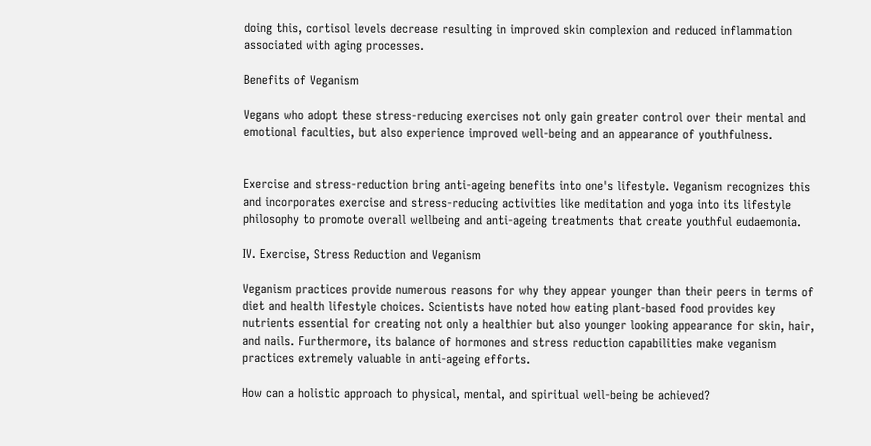doing this, cortisol levels decrease resulting in improved skin complexion and reduced inflammation associated with aging processes.

Benefits of Veganism

Vegans who adopt these stress-reducing exercises not only gain greater control over their mental and emotional faculties, but also experience improved well-being and an appearance of youthfulness.


Exercise and stress-reduction bring anti-ageing benefits into one's lifestyle. Veganism recognizes this and incorporates exercise and stress-reducing activities like meditation and yoga into its lifestyle philosophy to promote overall wellbeing and anti-ageing treatments that create youthful eudaemonia.

IV. Exercise, Stress Reduction and Veganism

Veganism practices provide numerous reasons for why they appear younger than their peers in terms of diet and health lifestyle choices. Scientists have noted how eating plant-based food provides key nutrients essential for creating not only a healthier but also younger looking appearance for skin, hair, and nails. Furthermore, its balance of hormones and stress reduction capabilities make veganism practices extremely valuable in anti-ageing efforts.

How can a holistic approach to physical, mental, and spiritual well-being be achieved?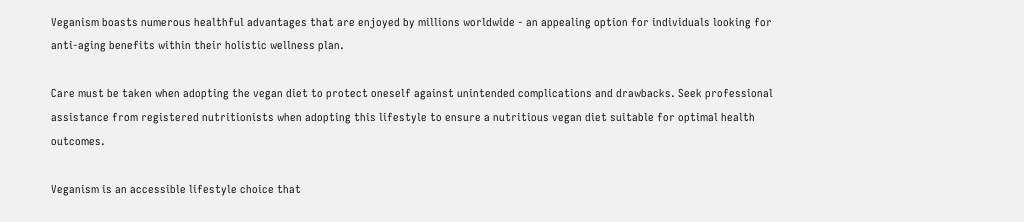Veganism boasts numerous healthful advantages that are enjoyed by millions worldwide - an appealing option for individuals looking for anti-aging benefits within their holistic wellness plan.

Care must be taken when adopting the vegan diet to protect oneself against unintended complications and drawbacks. Seek professional assistance from registered nutritionists when adopting this lifestyle to ensure a nutritious vegan diet suitable for optimal health outcomes.

Veganism is an accessible lifestyle choice that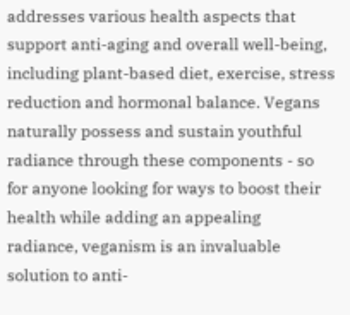addresses various health aspects that support anti-aging and overall well-being, including plant-based diet, exercise, stress reduction and hormonal balance. Vegans naturally possess and sustain youthful radiance through these components - so for anyone looking for ways to boost their health while adding an appealing radiance, veganism is an invaluable solution to anti-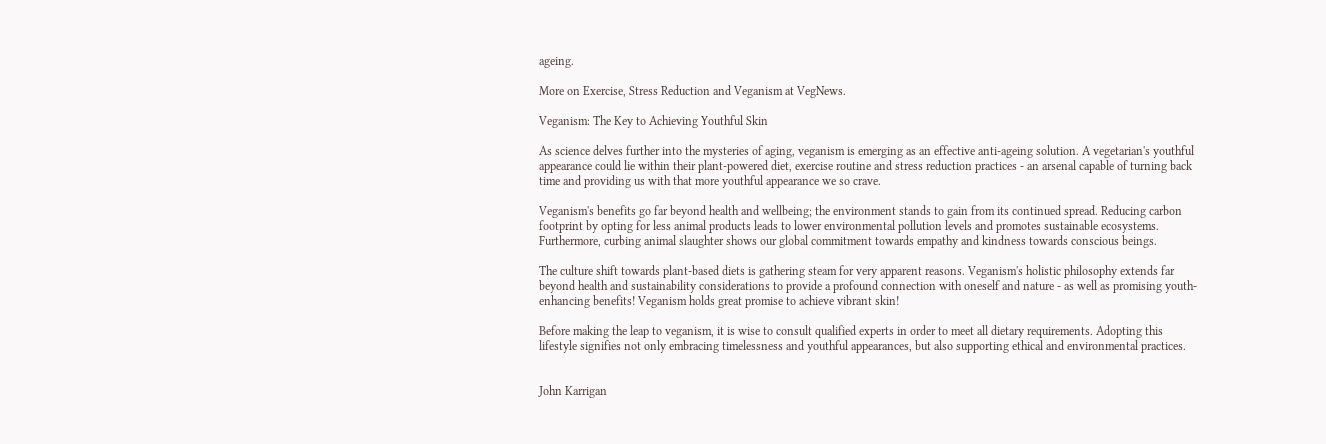ageing.

More on Exercise, Stress Reduction and Veganism at VegNews.

Veganism: The Key to Achieving Youthful Skin

As science delves further into the mysteries of aging, veganism is emerging as an effective anti-ageing solution. A vegetarian's youthful appearance could lie within their plant-powered diet, exercise routine and stress reduction practices - an arsenal capable of turning back time and providing us with that more youthful appearance we so crave.

Veganism's benefits go far beyond health and wellbeing; the environment stands to gain from its continued spread. Reducing carbon footprint by opting for less animal products leads to lower environmental pollution levels and promotes sustainable ecosystems. Furthermore, curbing animal slaughter shows our global commitment towards empathy and kindness towards conscious beings.

The culture shift towards plant-based diets is gathering steam for very apparent reasons. Veganism's holistic philosophy extends far beyond health and sustainability considerations to provide a profound connection with oneself and nature - as well as promising youth-enhancing benefits! Veganism holds great promise to achieve vibrant skin!

Before making the leap to veganism, it is wise to consult qualified experts in order to meet all dietary requirements. Adopting this lifestyle signifies not only embracing timelessness and youthful appearances, but also supporting ethical and environmental practices.


John Karrigan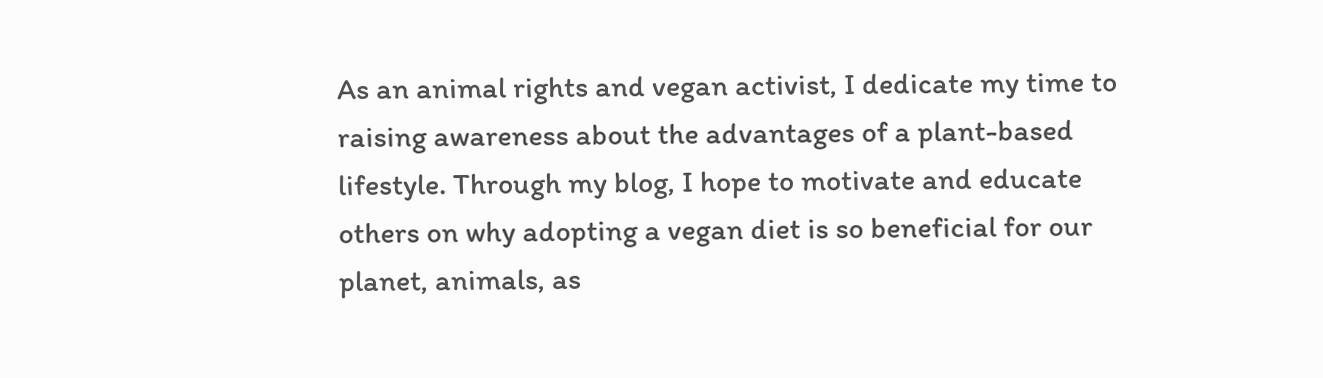As an animal rights and vegan activist, I dedicate my time to raising awareness about the advantages of a plant-based lifestyle. Through my blog, I hope to motivate and educate others on why adopting a vegan diet is so beneficial for our planet, animals, as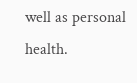well as personal health.